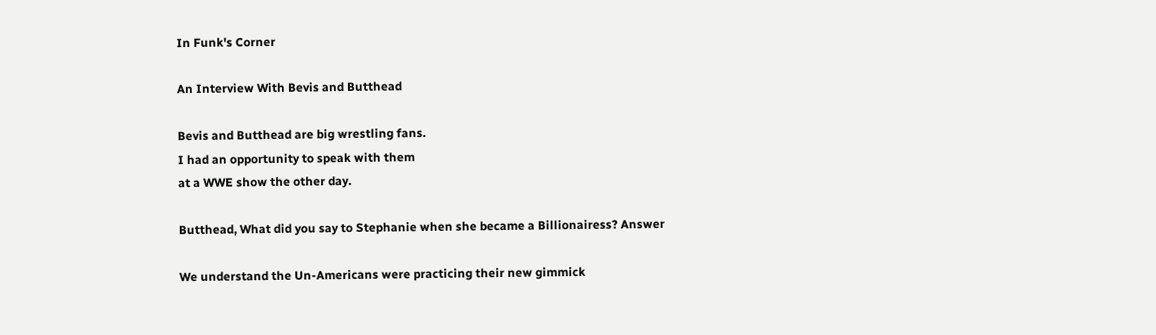In Funk's Corner

An Interview With Bevis and Butthead

Bevis and Butthead are big wrestling fans.
I had an opportunity to speak with them
at a WWE show the other day.

Butthead, What did you say to Stephanie when she became a Billionairess? Answer

We understand the Un-Americans were practicing their new gimmick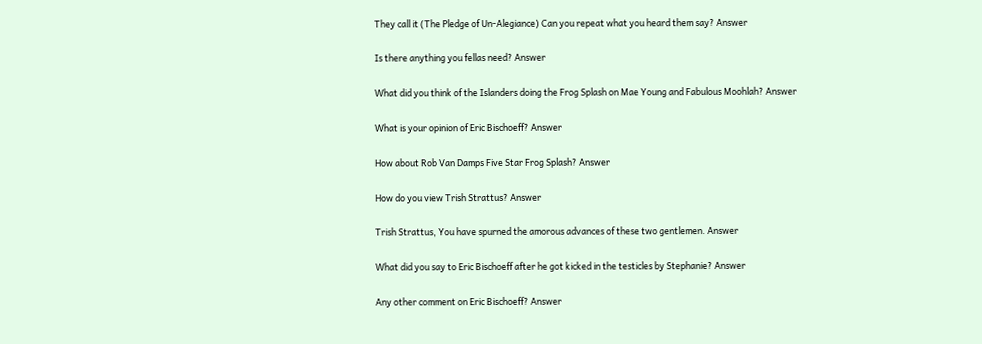They call it (The Pledge of Un-Alegiance) Can you repeat what you heard them say? Answer

Is there anything you fellas need? Answer

What did you think of the Islanders doing the Frog Splash on Mae Young and Fabulous Moohlah? Answer

What is your opinion of Eric Bischoeff? Answer

How about Rob Van Damps Five Star Frog Splash? Answer

How do you view Trish Strattus? Answer

Trish Strattus, You have spurned the amorous advances of these two gentlemen. Answer

What did you say to Eric Bischoeff after he got kicked in the testicles by Stephanie? Answer

Any other comment on Eric Bischoeff? Answer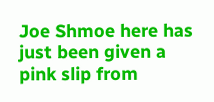Joe Shmoe here has just been given a pink slip from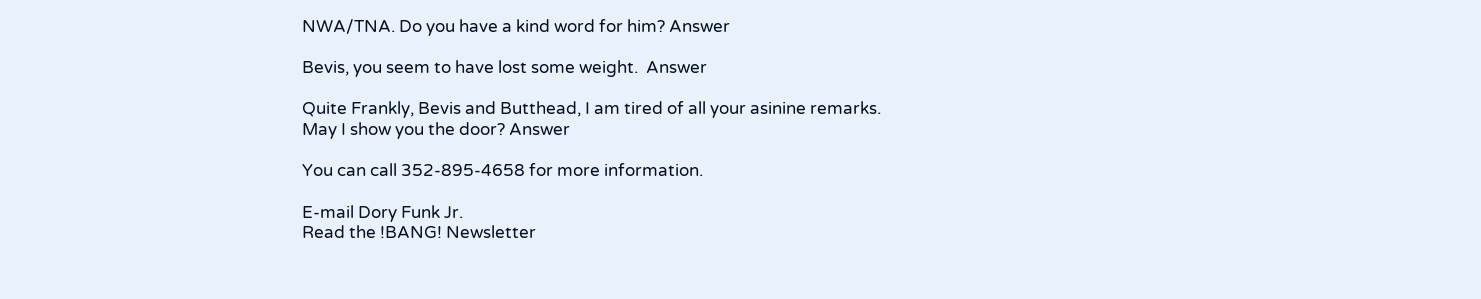NWA/TNA. Do you have a kind word for him? Answer

Bevis, you seem to have lost some weight.  Answer

Quite Frankly, Bevis and Butthead, I am tired of all your asinine remarks.
May I show you the door? Answer

You can call 352-895-4658 for more information.

E-mail Dory Funk Jr.
Read the !BANG! Newsletter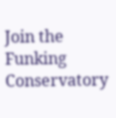Join the Funking Conservatory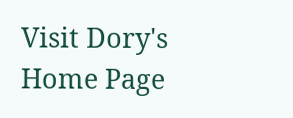Visit Dory's Home Page